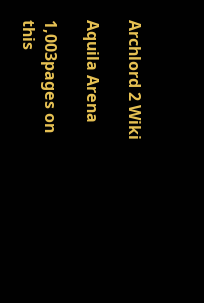Archlord 2 Wiki

Aquila Arena

1,003pages on
this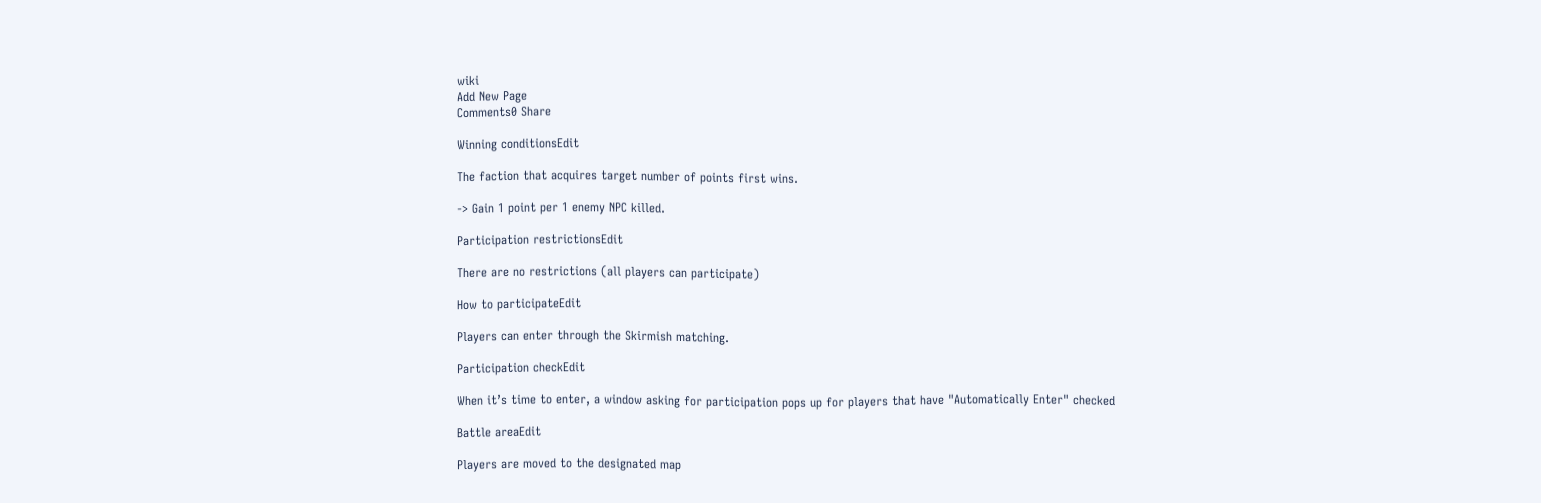wiki
Add New Page
Comments0 Share

Winning conditionsEdit

The faction that acquires target number of points first wins.

-> Gain 1 point per 1 enemy NPC killed.

Participation restrictionsEdit

There are no restrictions (all players can participate)

How to participateEdit

Players can enter through the Skirmish matching.

Participation checkEdit

When it’s time to enter, a window asking for participation pops up for players that have "Automatically Enter" checked

Battle areaEdit

Players are moved to the designated map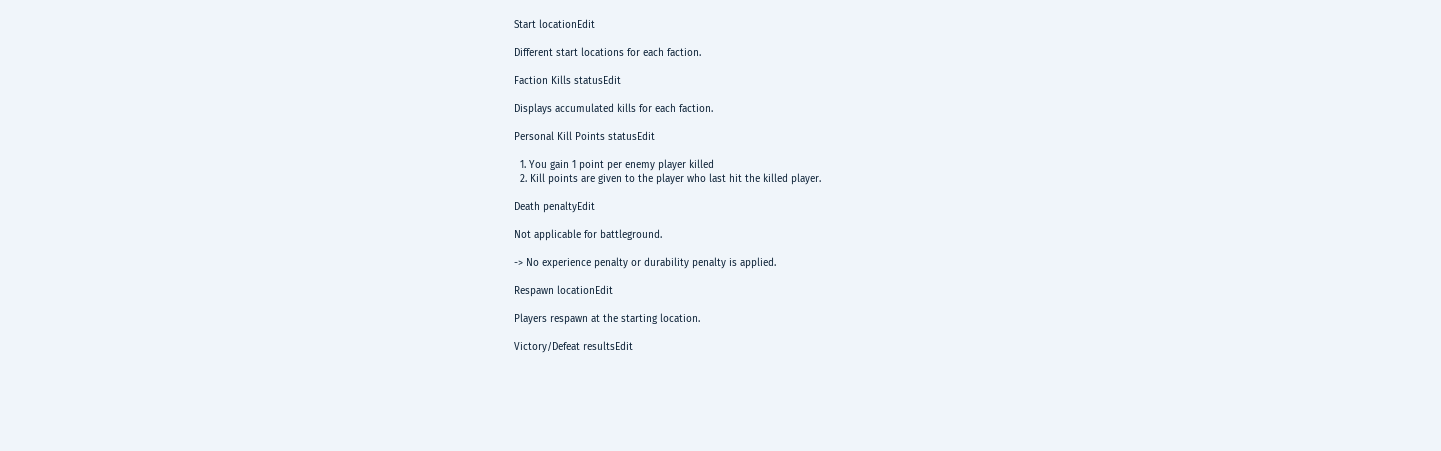Start locationEdit

Different start locations for each faction.

Faction Kills statusEdit

Displays accumulated kills for each faction.

Personal Kill Points statusEdit

  1. You gain 1 point per enemy player killed
  2. Kill points are given to the player who last hit the killed player.

Death penaltyEdit

Not applicable for battleground.

-> No experience penalty or durability penalty is applied.

Respawn locationEdit

Players respawn at the starting location.

Victory/Defeat resultsEdit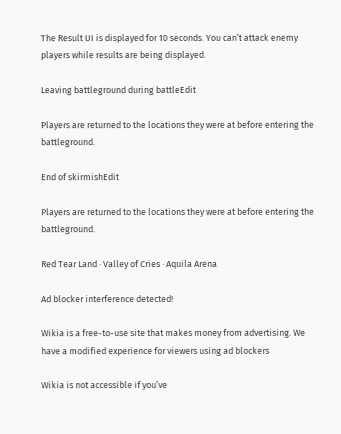The Result UI is displayed for 10 seconds. You can’t attack enemy players while results are being displayed.

Leaving battleground during battleEdit

Players are returned to the locations they were at before entering the battleground.

End of skirmishEdit

Players are returned to the locations they were at before entering the battleground.

Red Tear Land · Valley of Cries · Aquila Arena

Ad blocker interference detected!

Wikia is a free-to-use site that makes money from advertising. We have a modified experience for viewers using ad blockers

Wikia is not accessible if you’ve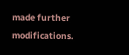made further modifications.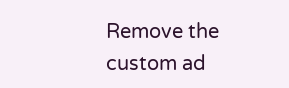Remove the custom ad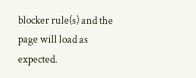blocker rule(s) and the page will load as expected.